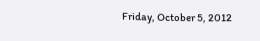Friday, October 5, 2012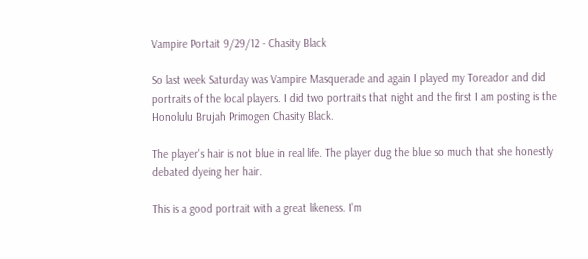Vampire Portait 9/29/12 - Chasity Black

So last week Saturday was Vampire Masquerade and again I played my Toreador and did portraits of the local players. I did two portraits that night and the first I am posting is the Honolulu Brujah Primogen Chasity Black.

The player's hair is not blue in real life. The player dug the blue so much that she honestly debated dyeing her hair.

This is a good portrait with a great likeness. I'm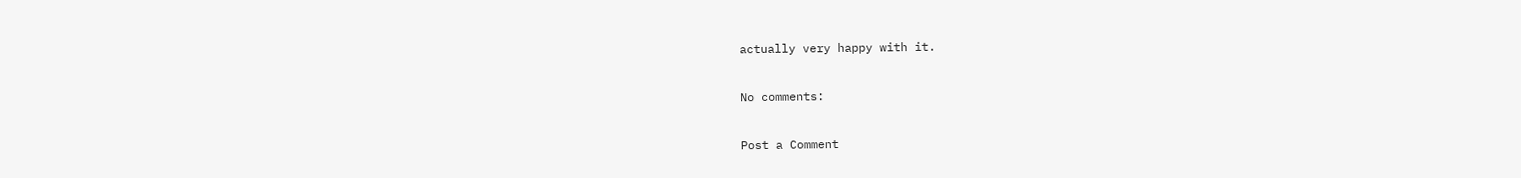actually very happy with it.

No comments:

Post a Comment